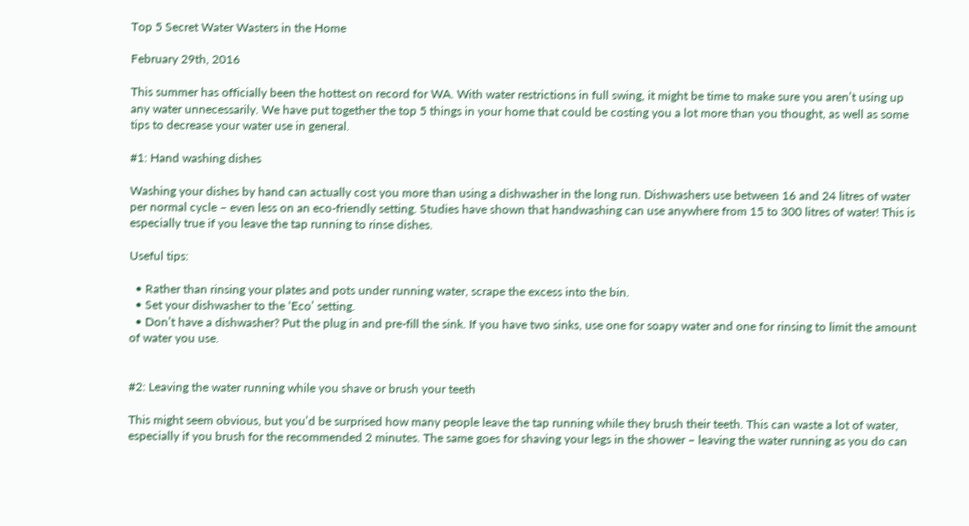Top 5 Secret Water Wasters in the Home

February 29th, 2016

This summer has officially been the hottest on record for WA. With water restrictions in full swing, it might be time to make sure you aren’t using up any water unnecessarily. We have put together the top 5 things in your home that could be costing you a lot more than you thought, as well as some tips to decrease your water use in general.

#1: Hand washing dishes

Washing your dishes by hand can actually cost you more than using a dishwasher in the long run. Dishwashers use between 16 and 24 litres of water per normal cycle – even less on an eco-friendly setting. Studies have shown that handwashing can use anywhere from 15 to 300 litres of water! This is especially true if you leave the tap running to rinse dishes.

Useful tips:

  • Rather than rinsing your plates and pots under running water, scrape the excess into the bin.
  • Set your dishwasher to the ‘Eco’ setting.
  • Don’t have a dishwasher? Put the plug in and pre-fill the sink. If you have two sinks, use one for soapy water and one for rinsing to limit the amount of water you use.


#2: Leaving the water running while you shave or brush your teeth

This might seem obvious, but you’d be surprised how many people leave the tap running while they brush their teeth. This can waste a lot of water, especially if you brush for the recommended 2 minutes. The same goes for shaving your legs in the shower – leaving the water running as you do can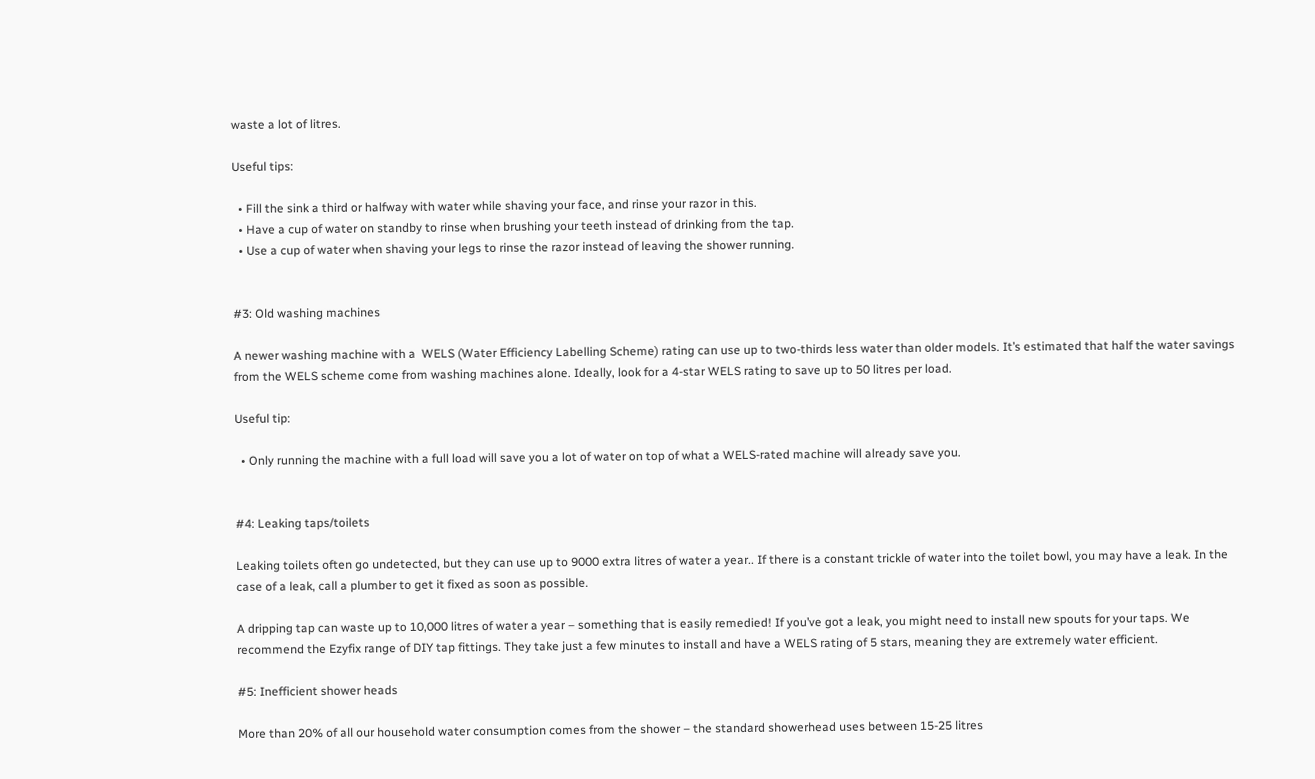waste a lot of litres.

Useful tips:

  • Fill the sink a third or halfway with water while shaving your face, and rinse your razor in this.
  • Have a cup of water on standby to rinse when brushing your teeth instead of drinking from the tap.
  • Use a cup of water when shaving your legs to rinse the razor instead of leaving the shower running.


#3: Old washing machines

A newer washing machine with a  WELS (Water Efficiency Labelling Scheme) rating can use up to two-thirds less water than older models. It’s estimated that half the water savings from the WELS scheme come from washing machines alone. Ideally, look for a 4-star WELS rating to save up to 50 litres per load.

Useful tip:

  • Only running the machine with a full load will save you a lot of water on top of what a WELS-rated machine will already save you.


#4: Leaking taps/toilets

Leaking toilets often go undetected, but they can use up to 9000 extra litres of water a year.. If there is a constant trickle of water into the toilet bowl, you may have a leak. In the case of a leak, call a plumber to get it fixed as soon as possible.

A dripping tap can waste up to 10,000 litres of water a year – something that is easily remedied! If you’ve got a leak, you might need to install new spouts for your taps. We recommend the Ezyfix range of DIY tap fittings. They take just a few minutes to install and have a WELS rating of 5 stars, meaning they are extremely water efficient.

#5: Inefficient shower heads

More than 20% of all our household water consumption comes from the shower – the standard showerhead uses between 15-25 litres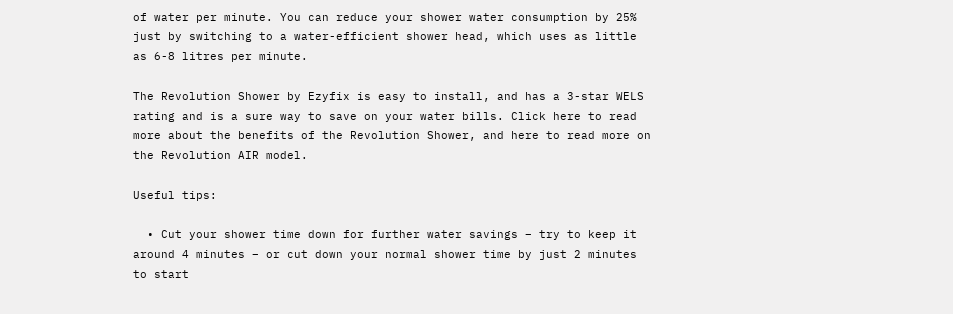of water per minute. You can reduce your shower water consumption by 25% just by switching to a water-efficient shower head, which uses as little as 6-8 litres per minute.

The Revolution Shower by Ezyfix is easy to install, and has a 3-star WELS rating and is a sure way to save on your water bills. Click here to read more about the benefits of the Revolution Shower, and here to read more on the Revolution AIR model.

Useful tips:

  • Cut your shower time down for further water savings – try to keep it around 4 minutes – or cut down your normal shower time by just 2 minutes to start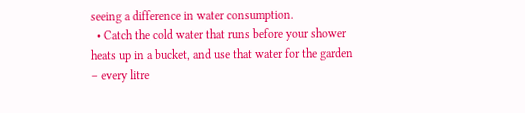seeing a difference in water consumption.
  • Catch the cold water that runs before your shower heats up in a bucket, and use that water for the garden – every litre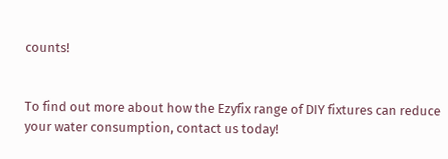counts!


To find out more about how the Ezyfix range of DIY fixtures can reduce your water consumption, contact us today!